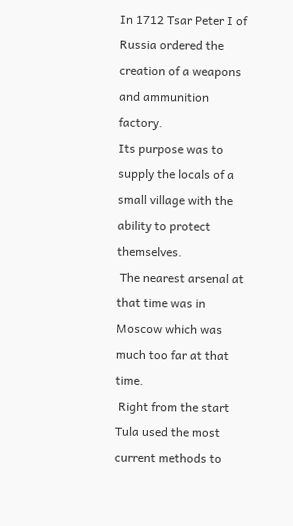In 1712 Tsar Peter I of Russia ordered the creation of a weapons and ammunition factory.
Its purpose was to supply the locals of a small village with the ability to protect themselves.
 The nearest arsenal at that time was in Moscow which was much too far at that time.
 Right from the start Tula used the most current methods to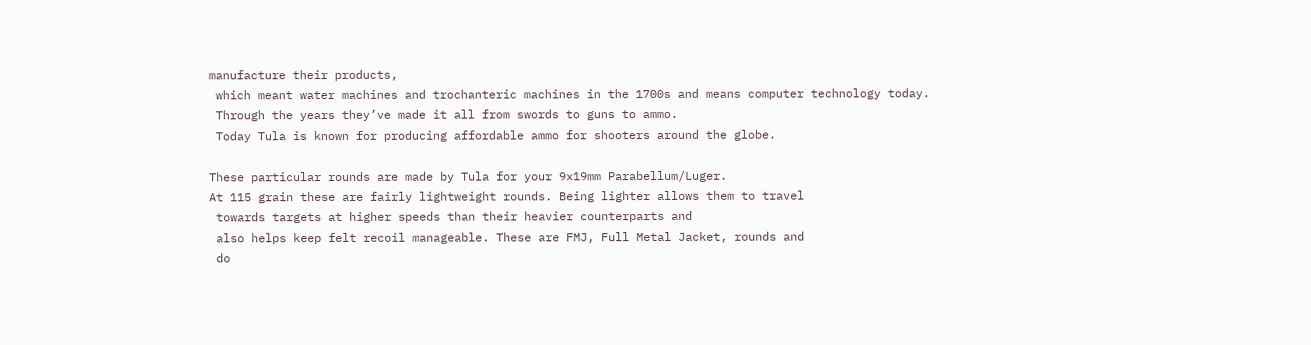manufacture their products,
 which meant water machines and trochanteric machines in the 1700s and means computer technology today.
 Through the years they’ve made it all from swords to guns to ammo.
 Today Tula is known for producing affordable ammo for shooters around the globe.

These particular rounds are made by Tula for your 9x19mm Parabellum/Luger.
At 115 grain these are fairly lightweight rounds. Being lighter allows them to travel
 towards targets at higher speeds than their heavier counterparts and
 also helps keep felt recoil manageable. These are FMJ, Full Metal Jacket, rounds and
 do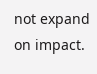not expand on impact.